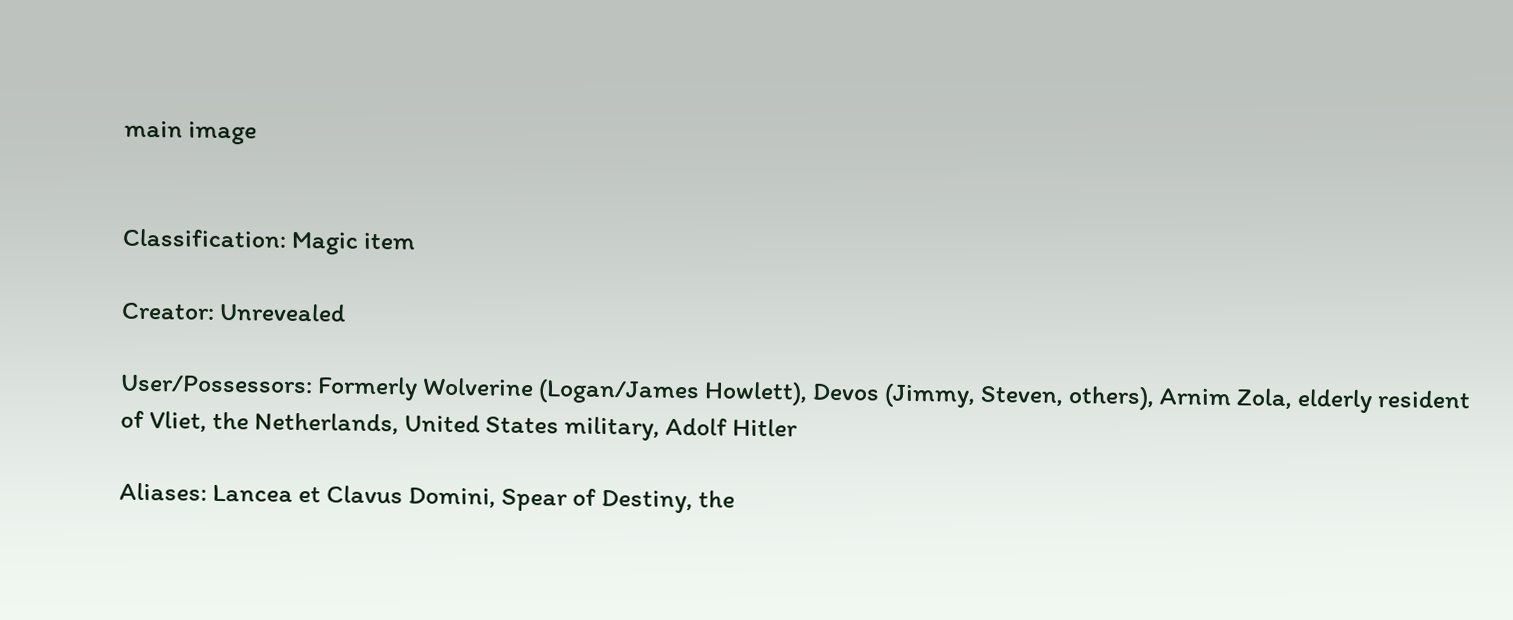main image


Classification: Magic item

Creator: Unrevealed

User/Possessors: Formerly Wolverine (Logan/James Howlett), Devos (Jimmy, Steven, others), Arnim Zola, elderly resident of Vliet, the Netherlands, United States military, Adolf Hitler

Aliases: Lancea et Clavus Domini, Spear of Destiny, the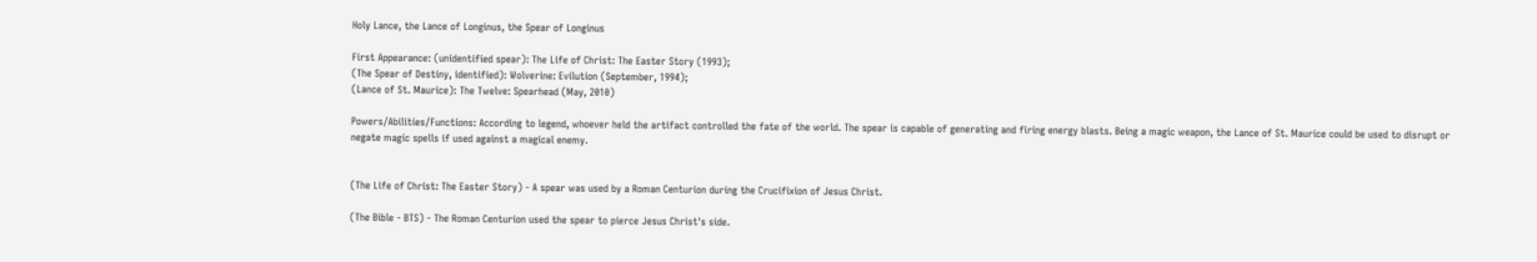Holy Lance, the Lance of Longinus, the Spear of Longinus

First Appearance: (unidentified spear): The Life of Christ: The Easter Story (1993);
(The Spear of Destiny, identified): Wolverine: Evilution (September, 1994);
(Lance of St. Maurice): The Twelve: Spearhead (May, 2010)

Powers/Abilities/Functions: According to legend, whoever held the artifact controlled the fate of the world. The spear is capable of generating and firing energy blasts. Being a magic weapon, the Lance of St. Maurice could be used to disrupt or negate magic spells if used against a magical enemy.


(The Life of Christ: The Easter Story) - A spear was used by a Roman Centurion during the Crucifixion of Jesus Christ.

(The Bible - BTS) - The Roman Centurion used the spear to pierce Jesus Christ's side.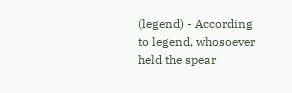(legend) - According to legend, whosoever held the spear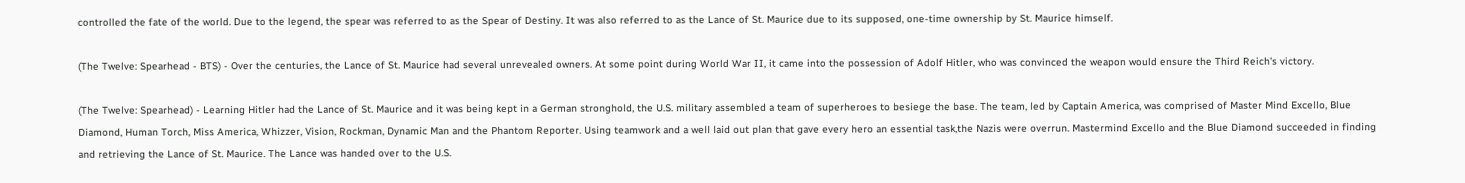controlled the fate of the world. Due to the legend, the spear was referred to as the Spear of Destiny. It was also referred to as the Lance of St. Maurice due to its supposed, one-time ownership by St. Maurice himself.

(The Twelve: Spearhead - BTS) - Over the centuries, the Lance of St. Maurice had several unrevealed owners. At some point during World War II, it came into the possession of Adolf Hitler, who was convinced the weapon would ensure the Third Reich's victory.

(The Twelve: Spearhead) - Learning Hitler had the Lance of St. Maurice and it was being kept in a German stronghold, the U.S. military assembled a team of superheroes to besiege the base. The team, led by Captain America, was comprised of Master Mind Excello, Blue Diamond, Human Torch, Miss America, Whizzer, Vision, Rockman, Dynamic Man and the Phantom Reporter. Using teamwork and a well laid out plan that gave every hero an essential task,the Nazis were overrun. Mastermind Excello and the Blue Diamond succeeded in finding and retrieving the Lance of St. Maurice. The Lance was handed over to the U.S.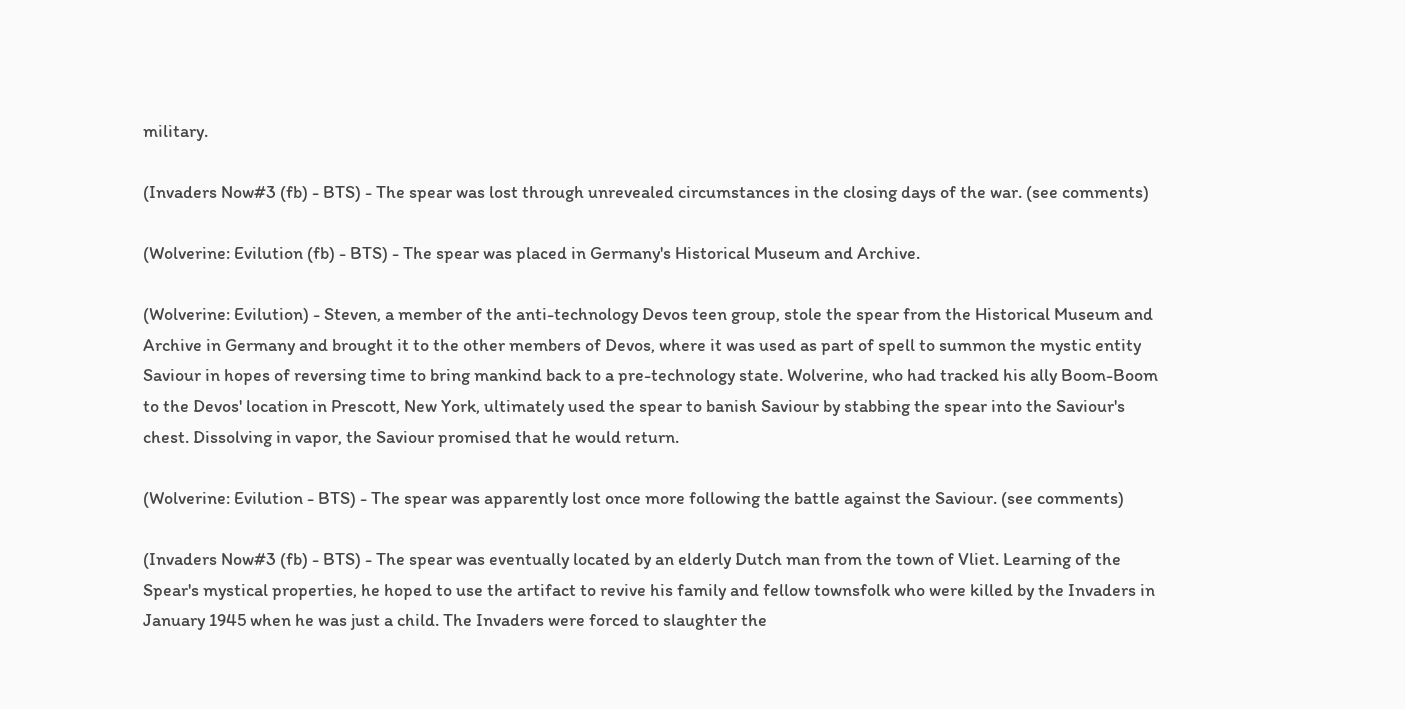military.

(Invaders Now#3 (fb) - BTS) - The spear was lost through unrevealed circumstances in the closing days of the war. (see comments)

(Wolverine: Evilution (fb) - BTS) - The spear was placed in Germany's Historical Museum and Archive.

(Wolverine: Evilution) - Steven, a member of the anti-technology Devos teen group, stole the spear from the Historical Museum and Archive in Germany and brought it to the other members of Devos, where it was used as part of spell to summon the mystic entity Saviour in hopes of reversing time to bring mankind back to a pre-technology state. Wolverine, who had tracked his ally Boom-Boom to the Devos' location in Prescott, New York, ultimately used the spear to banish Saviour by stabbing the spear into the Saviour's chest. Dissolving in vapor, the Saviour promised that he would return.

(Wolverine: Evilution - BTS) - The spear was apparently lost once more following the battle against the Saviour. (see comments)

(Invaders Now#3 (fb) - BTS) - The spear was eventually located by an elderly Dutch man from the town of Vliet. Learning of the Spear's mystical properties, he hoped to use the artifact to revive his family and fellow townsfolk who were killed by the Invaders in January 1945 when he was just a child. The Invaders were forced to slaughter the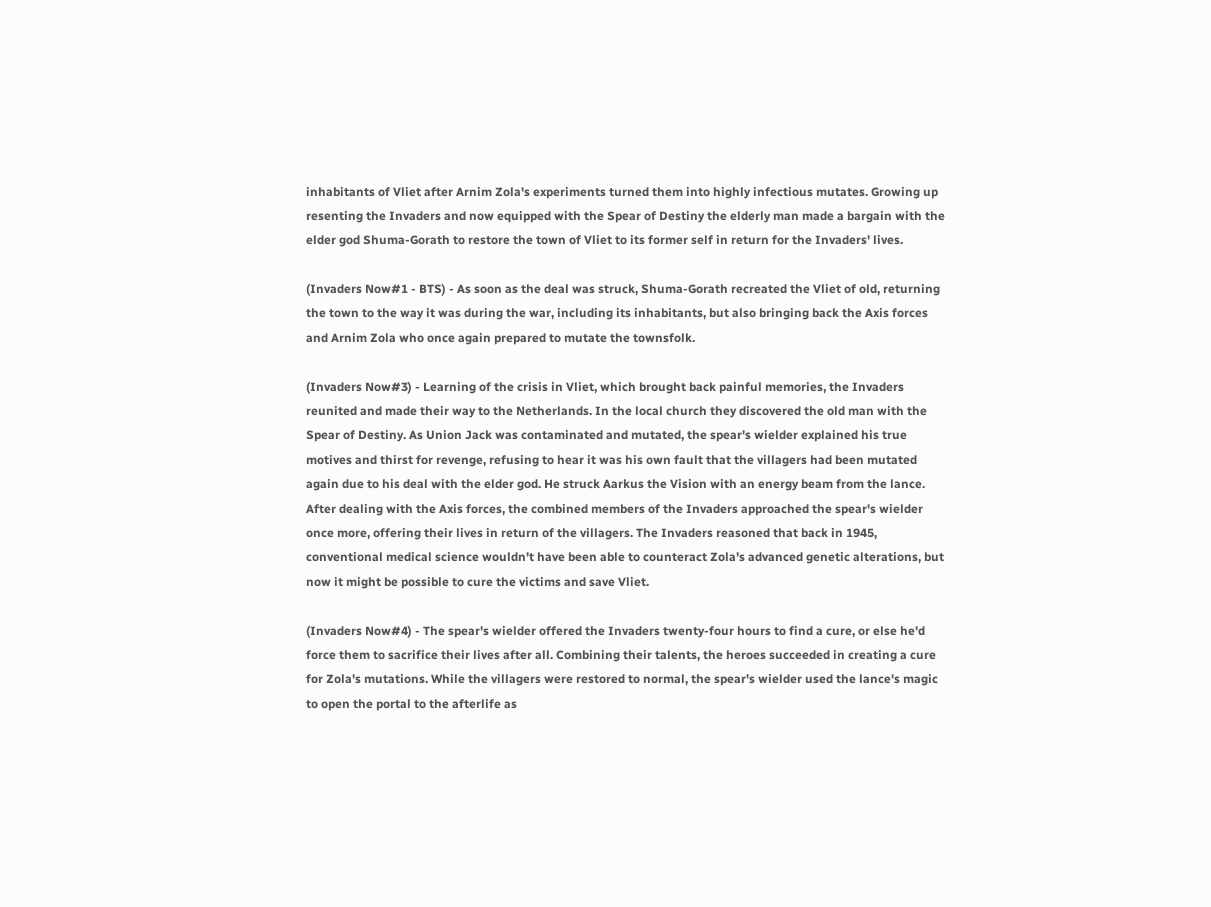inhabitants of Vliet after Arnim Zola's experiments turned them into highly infectious mutates. Growing up resenting the Invaders and now equipped with the Spear of Destiny the elderly man made a bargain with the elder god Shuma-Gorath to restore the town of Vliet to its former self in return for the Invaders' lives.

(Invaders Now#1 - BTS) - As soon as the deal was struck, Shuma-Gorath recreated the Vliet of old, returning the town to the way it was during the war, including its inhabitants, but also bringing back the Axis forces and Arnim Zola who once again prepared to mutate the townsfolk.

(Invaders Now#3) - Learning of the crisis in Vliet, which brought back painful memories, the Invaders reunited and made their way to the Netherlands. In the local church they discovered the old man with the Spear of Destiny. As Union Jack was contaminated and mutated, the spear's wielder explained his true motives and thirst for revenge, refusing to hear it was his own fault that the villagers had been mutated again due to his deal with the elder god. He struck Aarkus the Vision with an energy beam from the lance. After dealing with the Axis forces, the combined members of the Invaders approached the spear's wielder once more, offering their lives in return of the villagers. The Invaders reasoned that back in 1945, conventional medical science wouldn't have been able to counteract Zola's advanced genetic alterations, but now it might be possible to cure the victims and save Vliet.

(Invaders Now#4) - The spear's wielder offered the Invaders twenty-four hours to find a cure, or else he'd force them to sacrifice their lives after all. Combining their talents, the heroes succeeded in creating a cure for Zola's mutations. While the villagers were restored to normal, the spear's wielder used the lance's magic to open the portal to the afterlife as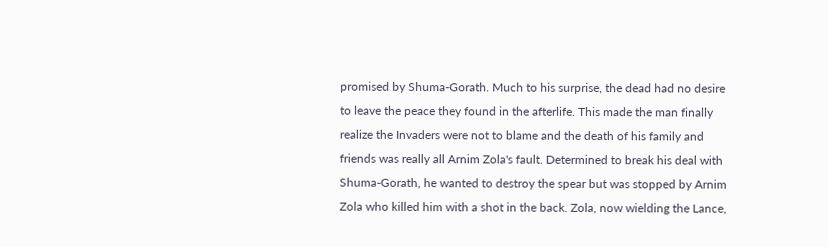promised by Shuma-Gorath. Much to his surprise, the dead had no desire to leave the peace they found in the afterlife. This made the man finally realize the Invaders were not to blame and the death of his family and friends was really all Arnim Zola's fault. Determined to break his deal with Shuma-Gorath, he wanted to destroy the spear but was stopped by Arnim Zola who killed him with a shot in the back. Zola, now wielding the Lance,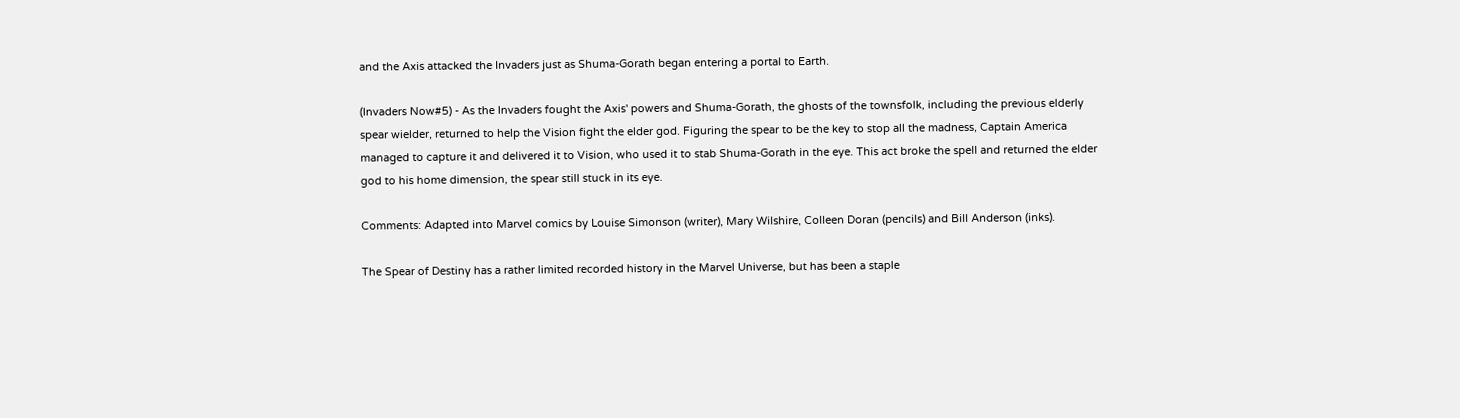and the Axis attacked the Invaders just as Shuma-Gorath began entering a portal to Earth.

(Invaders Now#5) - As the Invaders fought the Axis' powers and Shuma-Gorath, the ghosts of the townsfolk, including the previous elderly spear wielder, returned to help the Vision fight the elder god. Figuring the spear to be the key to stop all the madness, Captain America managed to capture it and delivered it to Vision, who used it to stab Shuma-Gorath in the eye. This act broke the spell and returned the elder god to his home dimension, the spear still stuck in its eye.

Comments: Adapted into Marvel comics by Louise Simonson (writer), Mary Wilshire, Colleen Doran (pencils) and Bill Anderson (inks).

The Spear of Destiny has a rather limited recorded history in the Marvel Universe, but has been a staple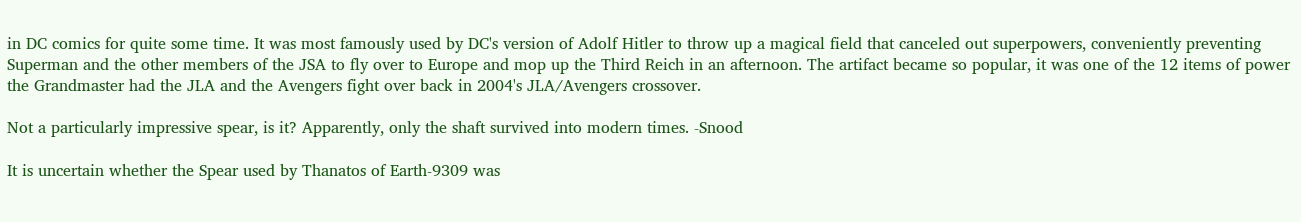in DC comics for quite some time. It was most famously used by DC's version of Adolf Hitler to throw up a magical field that canceled out superpowers, conveniently preventing Superman and the other members of the JSA to fly over to Europe and mop up the Third Reich in an afternoon. The artifact became so popular, it was one of the 12 items of power the Grandmaster had the JLA and the Avengers fight over back in 2004's JLA/Avengers crossover.

Not a particularly impressive spear, is it? Apparently, only the shaft survived into modern times. -Snood

It is uncertain whether the Spear used by Thanatos of Earth-9309 was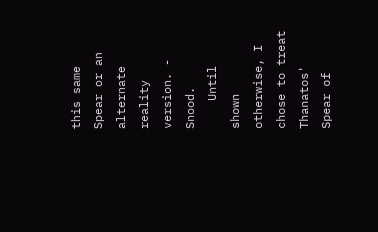this same Spear or an alternate reality version. - Snood.
    Until shown otherwise, I chose to treat Thanatos' Spear of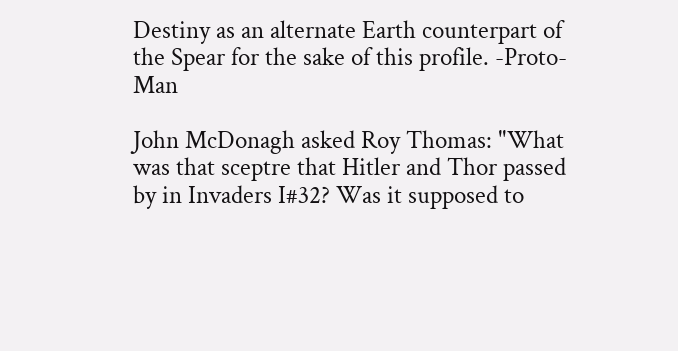Destiny as an alternate Earth counterpart of the Spear for the sake of this profile. -Proto-Man

John McDonagh asked Roy Thomas: "What was that sceptre that Hitler and Thor passed by in Invaders I#32? Was it supposed to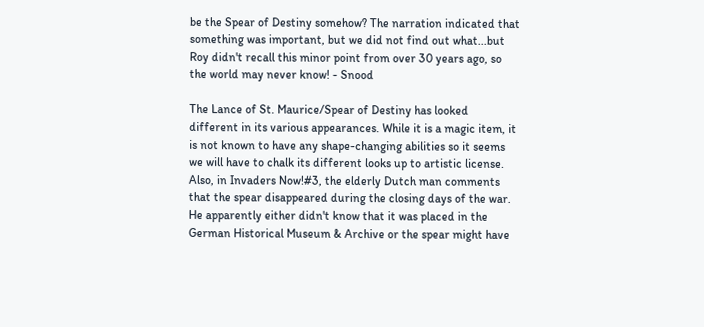be the Spear of Destiny somehow? The narration indicated that something was important, but we did not find out what...but Roy didn't recall this minor point from over 30 years ago, so the world may never know! - Snood

The Lance of St. Maurice/Spear of Destiny has looked different in its various appearances. While it is a magic item, it is not known to have any shape-changing abilities so it seems we will have to chalk its different looks up to artistic license. Also, in Invaders Now!#3, the elderly Dutch man comments that the spear disappeared during the closing days of the war. He apparently either didn't know that it was placed in the German Historical Museum & Archive or the spear might have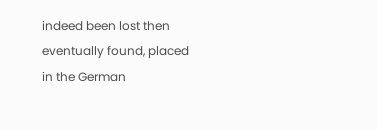indeed been lost then eventually found, placed in the German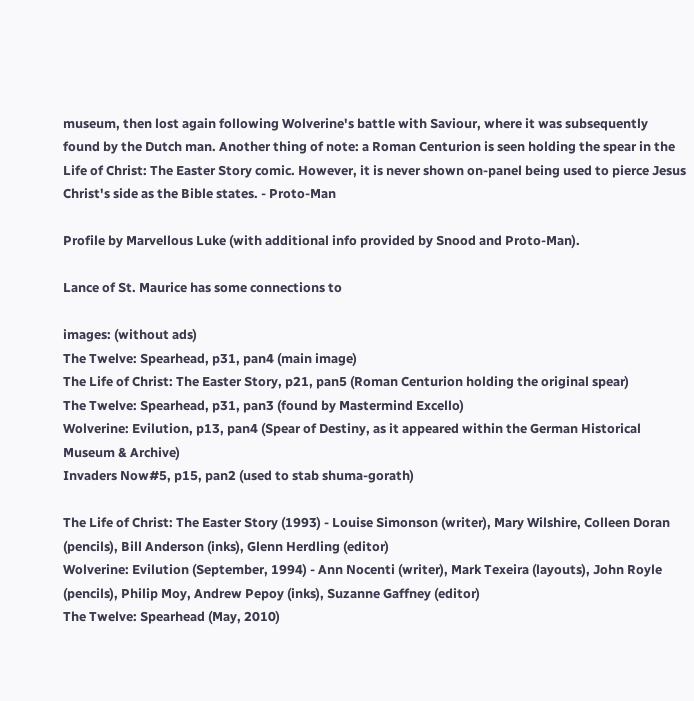museum, then lost again following Wolverine's battle with Saviour, where it was subsequently found by the Dutch man. Another thing of note: a Roman Centurion is seen holding the spear in the Life of Christ: The Easter Story comic. However, it is never shown on-panel being used to pierce Jesus Christ's side as the Bible states. - Proto-Man

Profile by Marvellous Luke (with additional info provided by Snood and Proto-Man).

Lance of St. Maurice has some connections to

images: (without ads)
The Twelve: Spearhead, p31, pan4 (main image)
The Life of Christ: The Easter Story, p21, pan5 (Roman Centurion holding the original spear)
The Twelve: Spearhead, p31, pan3 (found by Mastermind Excello)
Wolverine: Evilution, p13, pan4 (Spear of Destiny, as it appeared within the German Historical Museum & Archive)
Invaders Now#5, p15, pan2 (used to stab shuma-gorath)

The Life of Christ: The Easter Story (1993) - Louise Simonson (writer), Mary Wilshire, Colleen Doran (pencils), Bill Anderson (inks), Glenn Herdling (editor)
Wolverine: Evilution (September, 1994) - Ann Nocenti (writer), Mark Texeira (layouts), John Royle (pencils), Philip Moy, Andrew Pepoy (inks), Suzanne Gaffney (editor)
The Twelve: Spearhead (May, 2010)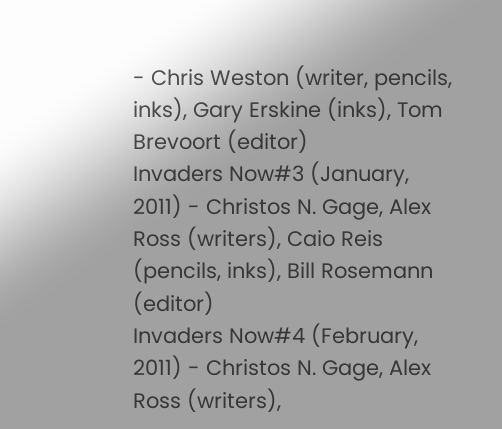- Chris Weston (writer, pencils, inks), Gary Erskine (inks), Tom Brevoort (editor)
Invaders Now#3 (January, 2011) - Christos N. Gage, Alex Ross (writers), Caio Reis (pencils, inks), Bill Rosemann (editor)
Invaders Now#4 (February, 2011) - Christos N. Gage, Alex Ross (writers),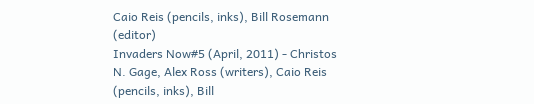Caio Reis (pencils, inks), Bill Rosemann (editor)
Invaders Now#5 (April, 2011) - Christos N. Gage, Alex Ross (writers), Caio Reis (pencils, inks), Bill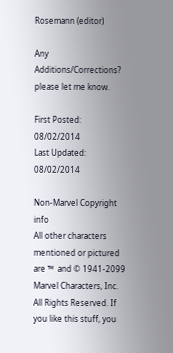Rosemann (editor)

Any Additions/Corrections? please let me know.

First Posted: 08/02/2014
Last Updated: 08/02/2014

Non-Marvel Copyright info
All other characters mentioned or pictured are ™  and © 1941-2099 Marvel Characters, Inc. All Rights Reserved. If you like this stuff, you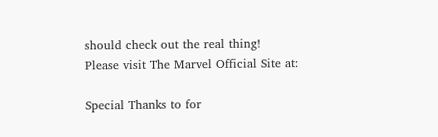should check out the real thing!
Please visit The Marvel Official Site at:

Special Thanks to for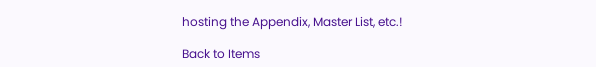hosting the Appendix, Master List, etc.!

Back to Items